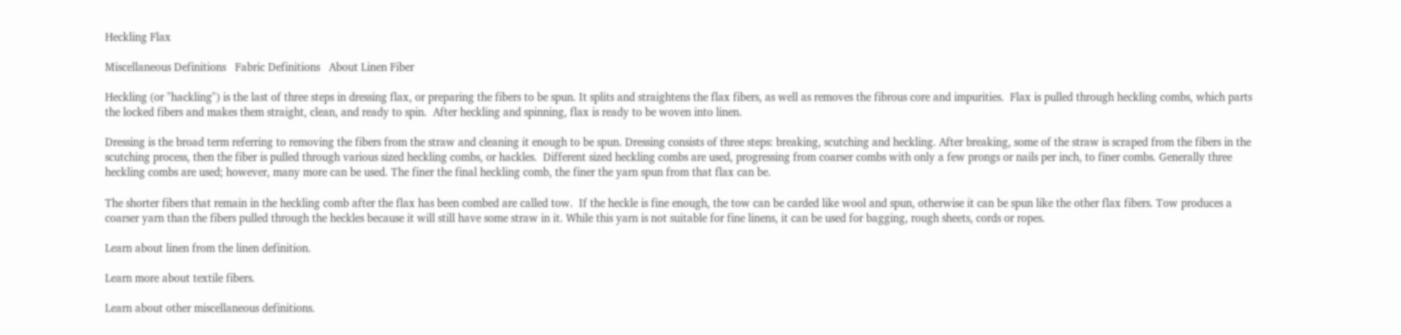Heckling Flax

Miscellaneous Definitions   Fabric Definitions   About Linen Fiber

Heckling (or "hackling") is the last of three steps in dressing flax, or preparing the fibers to be spun. It splits and straightens the flax fibers, as well as removes the fibrous core and impurities.  Flax is pulled through heckling combs, which parts the locked fibers and makes them straight, clean, and ready to spin.  After heckling and spinning, flax is ready to be woven into linen.

Dressing is the broad term referring to removing the fibers from the straw and cleaning it enough to be spun. Dressing consists of three steps: breaking, scutching and heckling. After breaking, some of the straw is scraped from the fibers in the scutching process, then the fiber is pulled through various sized heckling combs, or hackles.  Different sized heckling combs are used, progressing from coarser combs with only a few prongs or nails per inch, to finer combs. Generally three heckling combs are used; however, many more can be used. The finer the final heckling comb, the finer the yarn spun from that flax can be.

The shorter fibers that remain in the heckling comb after the flax has been combed are called tow.  If the heckle is fine enough, the tow can be carded like wool and spun, otherwise it can be spun like the other flax fibers. Tow produces a coarser yarn than the fibers pulled through the heckles because it will still have some straw in it. While this yarn is not suitable for fine linens, it can be used for bagging, rough sheets, cords or ropes.

Learn about linen from the linen definition.

Learn more about textile fibers.

Learn about other miscellaneous definitions.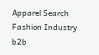Apparel Search Fashion Industry b2b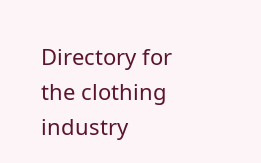Directory for the clothing industry